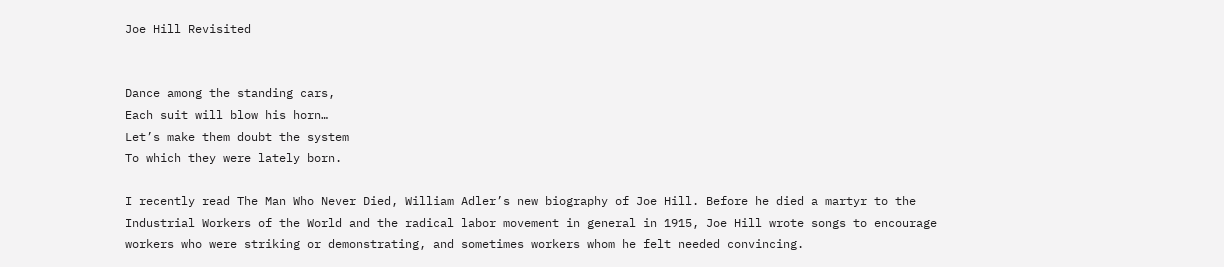Joe Hill Revisited


Dance among the standing cars,
Each suit will blow his horn…
Let’s make them doubt the system
To which they were lately born.

I recently read The Man Who Never Died, William Adler’s new biography of Joe Hill. Before he died a martyr to the Industrial Workers of the World and the radical labor movement in general in 1915, Joe Hill wrote songs to encourage workers who were striking or demonstrating, and sometimes workers whom he felt needed convincing.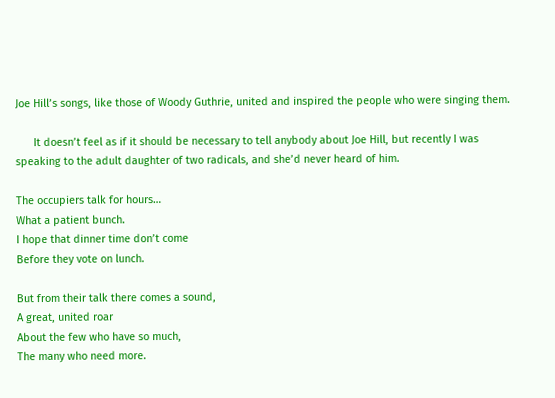Joe Hill’s songs, like those of Woody Guthrie, united and inspired the people who were singing them.

      It doesn’t feel as if it should be necessary to tell anybody about Joe Hill, but recently I was speaking to the adult daughter of two radicals, and she’d never heard of him.

The occupiers talk for hours…
What a patient bunch.
I hope that dinner time don’t come
Before they vote on lunch.

But from their talk there comes a sound,
A great, united roar
About the few who have so much,
The many who need more.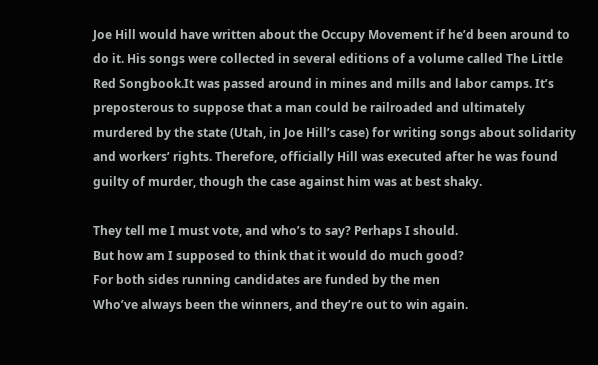Joe Hill would have written about the Occupy Movement if he’d been around to do it. His songs were collected in several editions of a volume called The Little Red Songbook.It was passed around in mines and mills and labor camps. It’s preposterous to suppose that a man could be railroaded and ultimately murdered by the state (Utah, in Joe Hill’s case) for writing songs about solidarity and workers’ rights. Therefore, officially Hill was executed after he was found guilty of murder, though the case against him was at best shaky.

They tell me I must vote, and who’s to say? Perhaps I should.
But how am I supposed to think that it would do much good?
For both sides running candidates are funded by the men
Who’ve always been the winners, and they’re out to win again.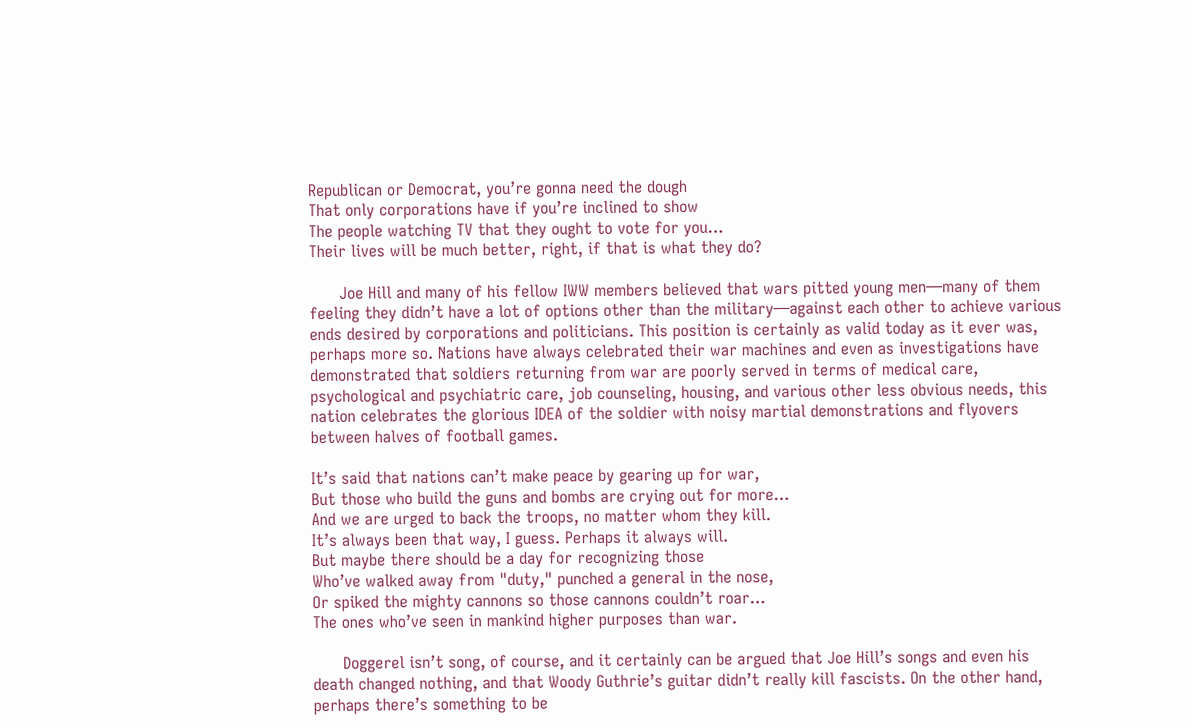Republican or Democrat, you’re gonna need the dough
That only corporations have if you’re inclined to show
The people watching TV that they ought to vote for you…
Their lives will be much better, right, if that is what they do?

      Joe Hill and many of his fellow IWW members believed that wars pitted young men—many of them feeling they didn’t have a lot of options other than the military—against each other to achieve various ends desired by corporations and politicians. This position is certainly as valid today as it ever was, perhaps more so. Nations have always celebrated their war machines and even as investigations have demonstrated that soldiers returning from war are poorly served in terms of medical care, psychological and psychiatric care, job counseling, housing, and various other less obvious needs, this nation celebrates the glorious IDEA of the soldier with noisy martial demonstrations and flyovers between halves of football games.

It’s said that nations can’t make peace by gearing up for war,
But those who build the guns and bombs are crying out for more…
And we are urged to back the troops, no matter whom they kill.
It’s always been that way, I guess. Perhaps it always will.
But maybe there should be a day for recognizing those
Who’ve walked away from "duty," punched a general in the nose,
Or spiked the mighty cannons so those cannons couldn’t roar…
The ones who’ve seen in mankind higher purposes than war.

      Doggerel isn’t song, of course, and it certainly can be argued that Joe Hill’s songs and even his death changed nothing, and that Woody Guthrie’s guitar didn’t really kill fascists. On the other hand, perhaps there’s something to be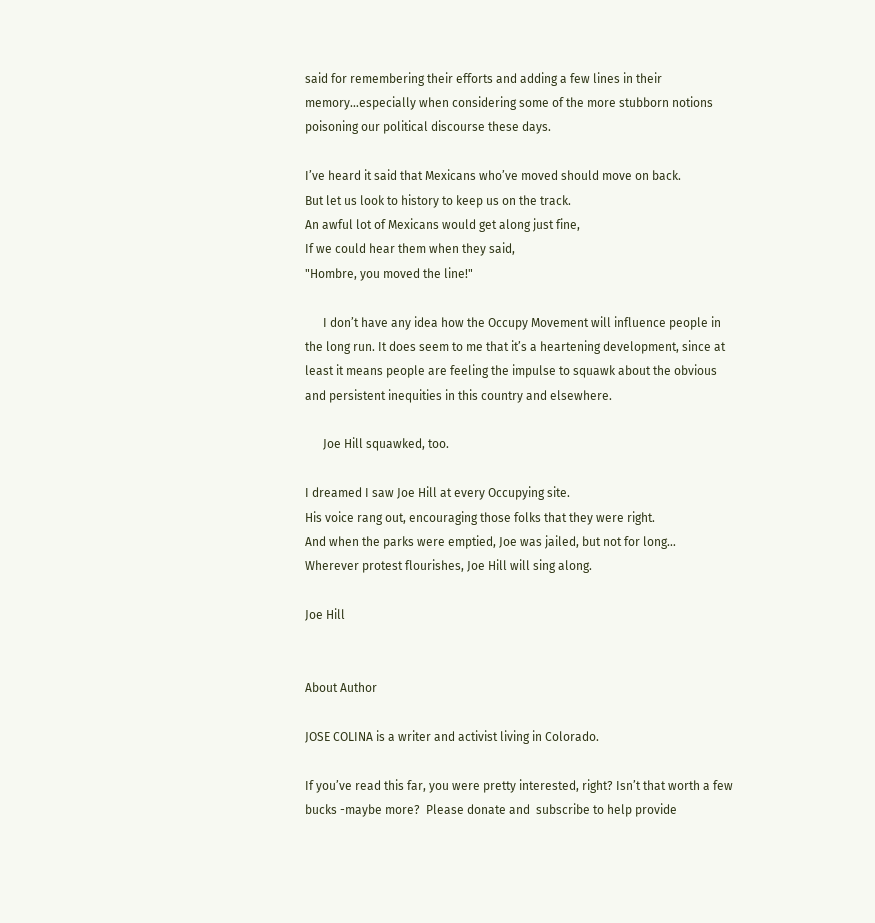said for remembering their efforts and adding a few lines in their memory…especially when considering some of the more stubborn notions poisoning our political discourse these days.

I’ve heard it said that Mexicans who’ve moved should move on back.
But let us look to history to keep us on the track.
An awful lot of Mexicans would get along just fine,
If we could hear them when they said,
"Hombre, you moved the line!"

      I don’t have any idea how the Occupy Movement will influence people in the long run. It does seem to me that it’s a heartening development, since at least it means people are feeling the impulse to squawk about the obvious and persistent inequities in this country and elsewhere.

      Joe Hill squawked, too.

I dreamed I saw Joe Hill at every Occupying site.
His voice rang out, encouraging those folks that they were right.
And when the parks were emptied, Joe was jailed, but not for long…
Wherever protest flourishes, Joe Hill will sing along.

Joe Hill


About Author

JOSE COLINA is a writer and activist living in Colorado.

If you’ve read this far, you were pretty interested, right? Isn’t that worth a few bucks -maybe more?  Please donate and  subscribe to help provide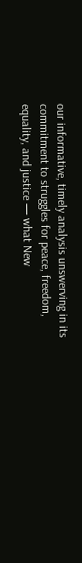our informative, timely analysis unswerving in its commitment to struggles for peace, freedom, equality, and justice — what New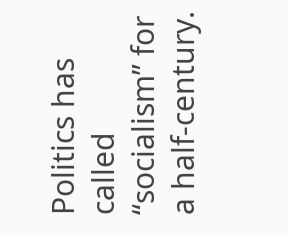Politics has called “socialism” for a half-century.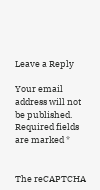Leave a Reply

Your email address will not be published. Required fields are marked *


The reCAPTCHA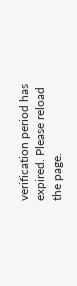verification period has expired. Please reload the page.